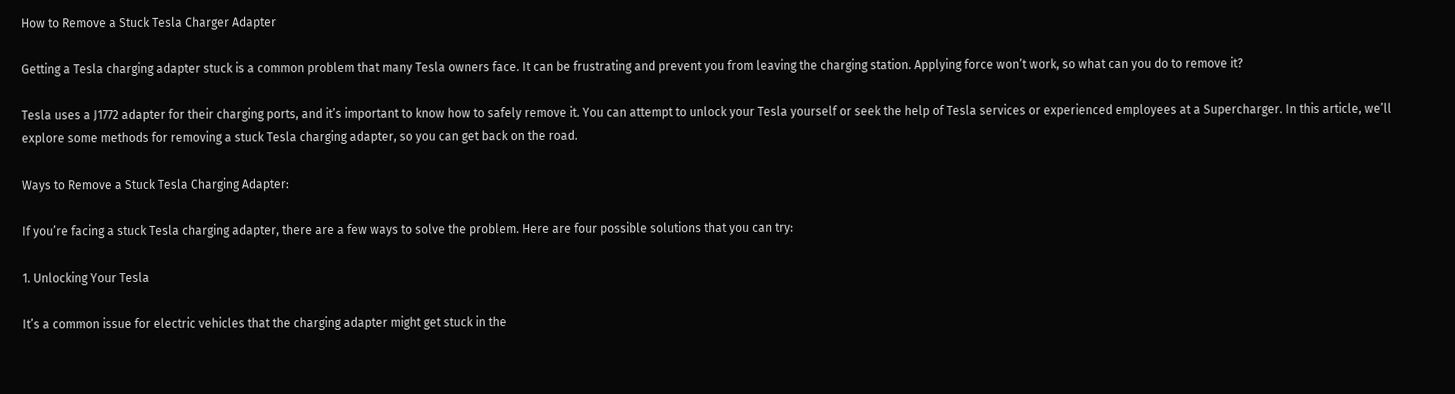How to Remove a Stuck Tesla Charger Adapter

Getting a Tesla charging adapter stuck is a common problem that many Tesla owners face. It can be frustrating and prevent you from leaving the charging station. Applying force won’t work, so what can you do to remove it?

Tesla uses a J1772 adapter for their charging ports, and it’s important to know how to safely remove it. You can attempt to unlock your Tesla yourself or seek the help of Tesla services or experienced employees at a Supercharger. In this article, we’ll explore some methods for removing a stuck Tesla charging adapter, so you can get back on the road.

Ways to Remove a Stuck Tesla Charging Adapter:

If you’re facing a stuck Tesla charging adapter, there are a few ways to solve the problem. Here are four possible solutions that you can try:

1. Unlocking Your Tesla

It’s a common issue for electric vehicles that the charging adapter might get stuck in the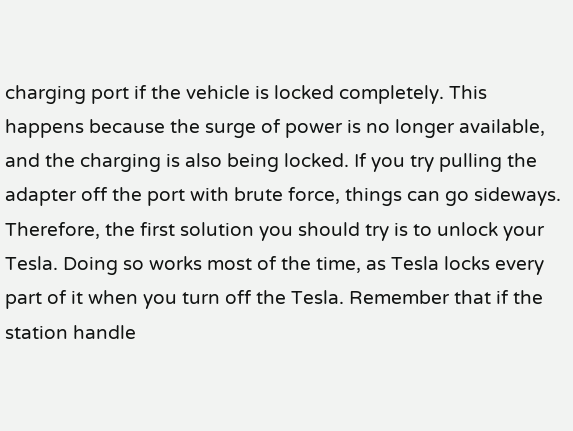charging port if the vehicle is locked completely. This happens because the surge of power is no longer available, and the charging is also being locked. If you try pulling the adapter off the port with brute force, things can go sideways. Therefore, the first solution you should try is to unlock your Tesla. Doing so works most of the time, as Tesla locks every part of it when you turn off the Tesla. Remember that if the station handle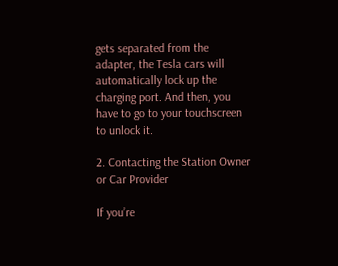gets separated from the adapter, the Tesla cars will automatically lock up the charging port. And then, you have to go to your touchscreen to unlock it.

2. Contacting the Station Owner or Car Provider

If you’re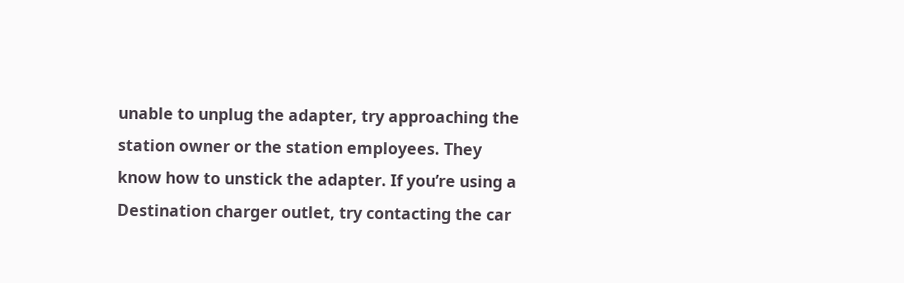unable to unplug the adapter, try approaching the station owner or the station employees. They know how to unstick the adapter. If you’re using a Destination charger outlet, try contacting the car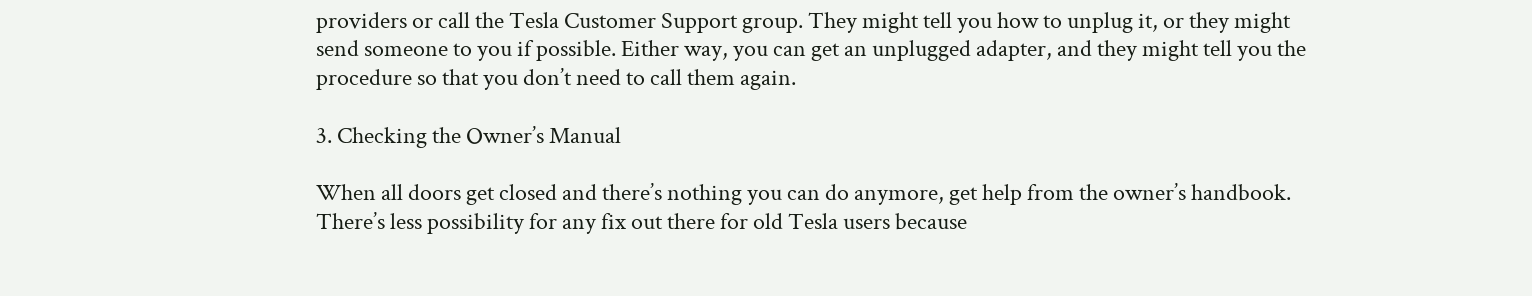providers or call the Tesla Customer Support group. They might tell you how to unplug it, or they might send someone to you if possible. Either way, you can get an unplugged adapter, and they might tell you the procedure so that you don’t need to call them again.

3. Checking the Owner’s Manual

When all doors get closed and there’s nothing you can do anymore, get help from the owner’s handbook. There’s less possibility for any fix out there for old Tesla users because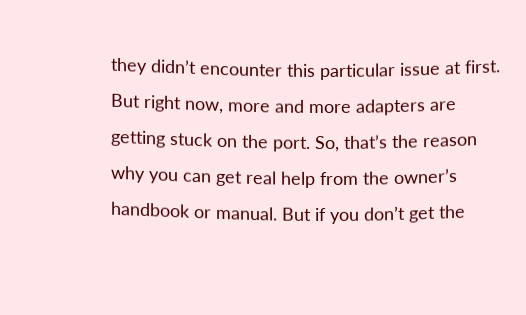they didn’t encounter this particular issue at first. But right now, more and more adapters are getting stuck on the port. So, that’s the reason why you can get real help from the owner’s handbook or manual. But if you don’t get the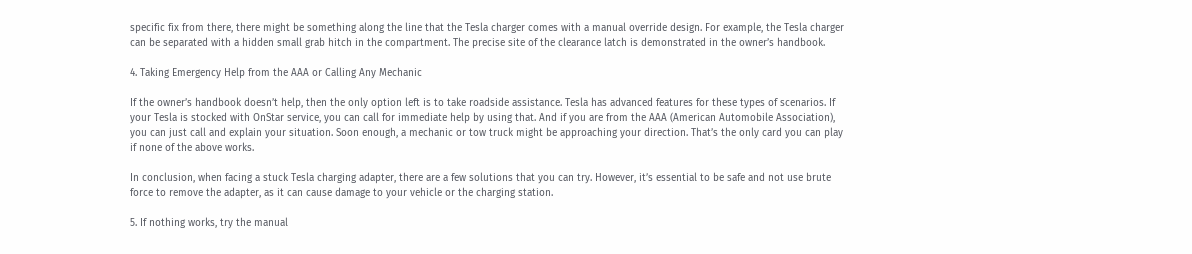specific fix from there, there might be something along the line that the Tesla charger comes with a manual override design. For example, the Tesla charger can be separated with a hidden small grab hitch in the compartment. The precise site of the clearance latch is demonstrated in the owner’s handbook.

4. Taking Emergency Help from the AAA or Calling Any Mechanic

If the owner’s handbook doesn’t help, then the only option left is to take roadside assistance. Tesla has advanced features for these types of scenarios. If your Tesla is stocked with OnStar service, you can call for immediate help by using that. And if you are from the AAA (American Automobile Association), you can just call and explain your situation. Soon enough, a mechanic or tow truck might be approaching your direction. That’s the only card you can play if none of the above works.

In conclusion, when facing a stuck Tesla charging adapter, there are a few solutions that you can try. However, it’s essential to be safe and not use brute force to remove the adapter, as it can cause damage to your vehicle or the charging station.

5. If nothing works, try the manual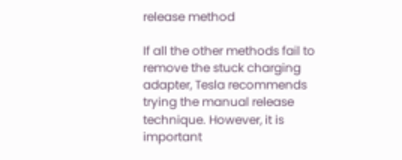release method

If all the other methods fail to remove the stuck charging adapter, Tesla recommends trying the manual release technique. However, it is important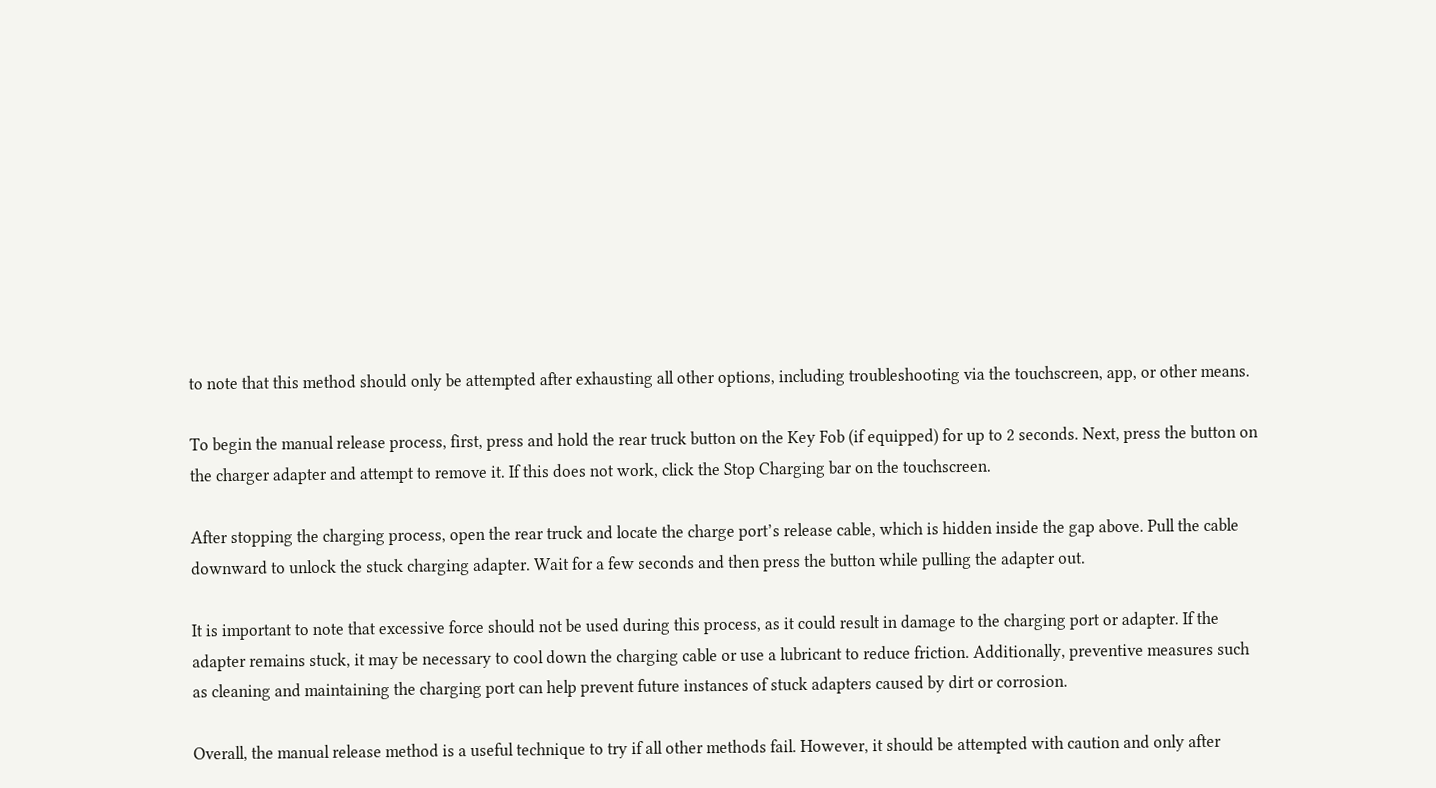to note that this method should only be attempted after exhausting all other options, including troubleshooting via the touchscreen, app, or other means.

To begin the manual release process, first, press and hold the rear truck button on the Key Fob (if equipped) for up to 2 seconds. Next, press the button on the charger adapter and attempt to remove it. If this does not work, click the Stop Charging bar on the touchscreen.

After stopping the charging process, open the rear truck and locate the charge port’s release cable, which is hidden inside the gap above. Pull the cable downward to unlock the stuck charging adapter. Wait for a few seconds and then press the button while pulling the adapter out.

It is important to note that excessive force should not be used during this process, as it could result in damage to the charging port or adapter. If the adapter remains stuck, it may be necessary to cool down the charging cable or use a lubricant to reduce friction. Additionally, preventive measures such as cleaning and maintaining the charging port can help prevent future instances of stuck adapters caused by dirt or corrosion.

Overall, the manual release method is a useful technique to try if all other methods fail. However, it should be attempted with caution and only after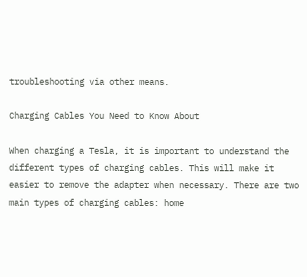troubleshooting via other means.

Charging Cables You Need to Know About

When charging a Tesla, it is important to understand the different types of charging cables. This will make it easier to remove the adapter when necessary. There are two main types of charging cables: home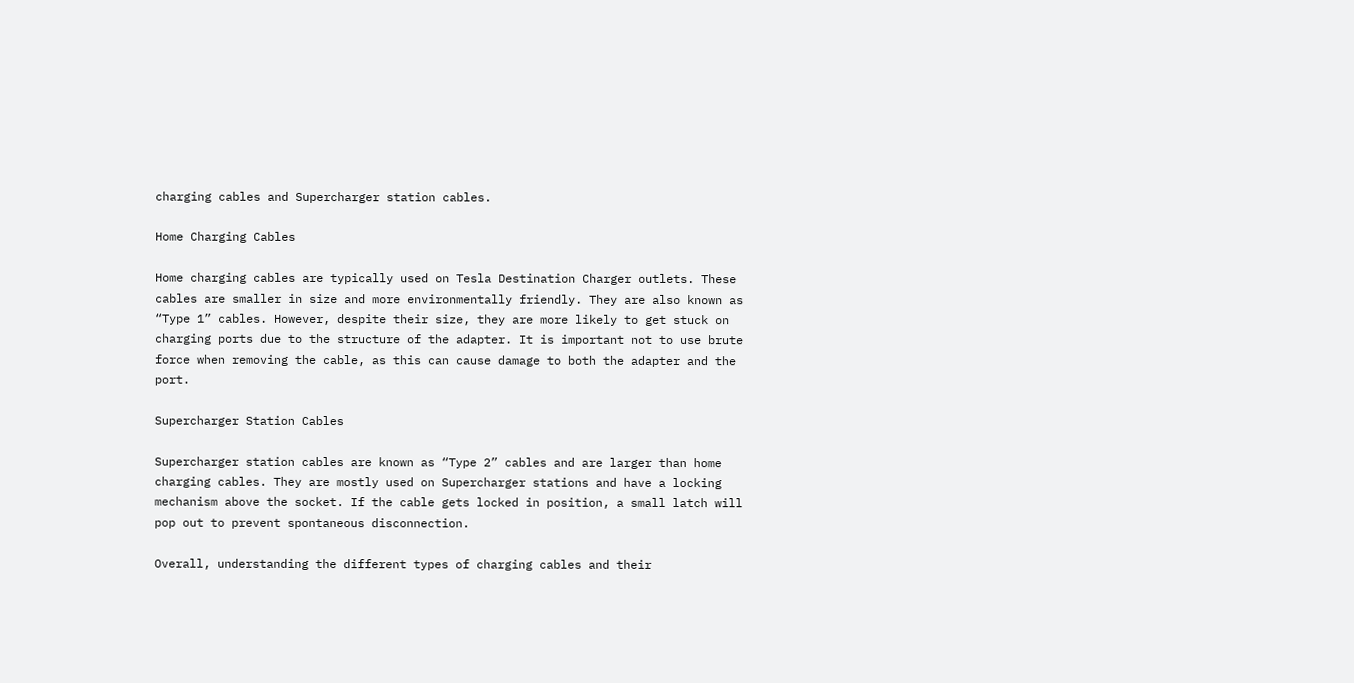charging cables and Supercharger station cables.

Home Charging Cables

Home charging cables are typically used on Tesla Destination Charger outlets. These cables are smaller in size and more environmentally friendly. They are also known as “Type 1” cables. However, despite their size, they are more likely to get stuck on charging ports due to the structure of the adapter. It is important not to use brute force when removing the cable, as this can cause damage to both the adapter and the port.

Supercharger Station Cables

Supercharger station cables are known as “Type 2” cables and are larger than home charging cables. They are mostly used on Supercharger stations and have a locking mechanism above the socket. If the cable gets locked in position, a small latch will pop out to prevent spontaneous disconnection.

Overall, understanding the different types of charging cables and their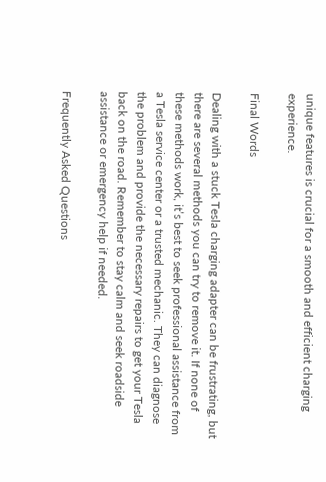unique features is crucial for a smooth and efficient charging experience.

Final Words

Dealing with a stuck Tesla charging adapter can be frustrating, but there are several methods you can try to remove it. If none of these methods work, it’s best to seek professional assistance from a Tesla service center or a trusted mechanic. They can diagnose the problem and provide the necessary repairs to get your Tesla back on the road. Remember to stay calm and seek roadside assistance or emergency help if needed.

Frequently Asked Questions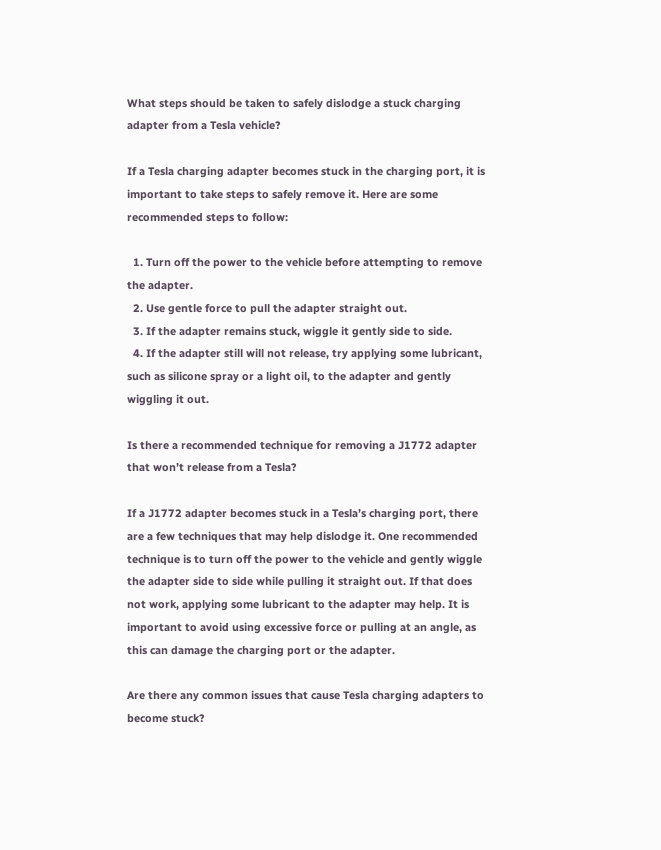What steps should be taken to safely dislodge a stuck charging adapter from a Tesla vehicle?

If a Tesla charging adapter becomes stuck in the charging port, it is important to take steps to safely remove it. Here are some recommended steps to follow:

  1. Turn off the power to the vehicle before attempting to remove the adapter.
  2. Use gentle force to pull the adapter straight out.
  3. If the adapter remains stuck, wiggle it gently side to side.
  4. If the adapter still will not release, try applying some lubricant, such as silicone spray or a light oil, to the adapter and gently wiggling it out.

Is there a recommended technique for removing a J1772 adapter that won’t release from a Tesla?

If a J1772 adapter becomes stuck in a Tesla’s charging port, there are a few techniques that may help dislodge it. One recommended technique is to turn off the power to the vehicle and gently wiggle the adapter side to side while pulling it straight out. If that does not work, applying some lubricant to the adapter may help. It is important to avoid using excessive force or pulling at an angle, as this can damage the charging port or the adapter.

Are there any common issues that cause Tesla charging adapters to become stuck?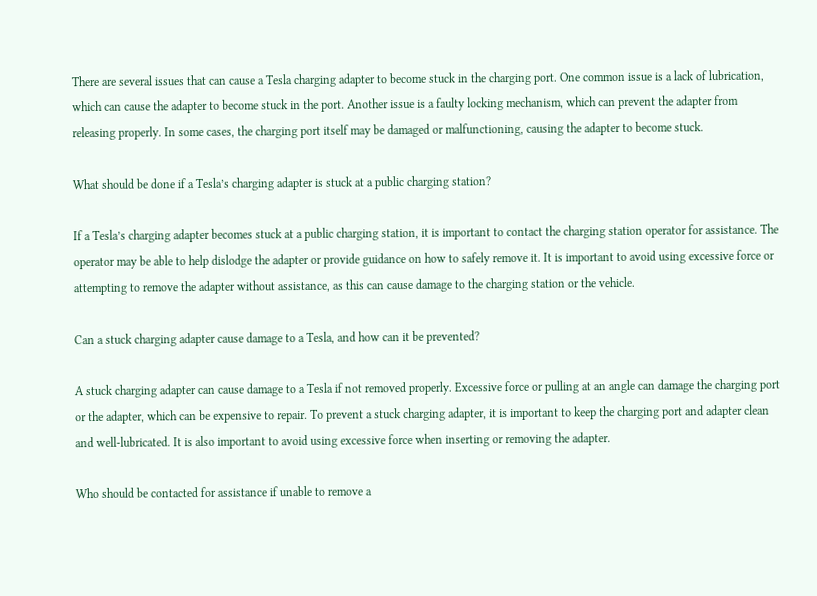There are several issues that can cause a Tesla charging adapter to become stuck in the charging port. One common issue is a lack of lubrication, which can cause the adapter to become stuck in the port. Another issue is a faulty locking mechanism, which can prevent the adapter from releasing properly. In some cases, the charging port itself may be damaged or malfunctioning, causing the adapter to become stuck.

What should be done if a Tesla’s charging adapter is stuck at a public charging station?

If a Tesla’s charging adapter becomes stuck at a public charging station, it is important to contact the charging station operator for assistance. The operator may be able to help dislodge the adapter or provide guidance on how to safely remove it. It is important to avoid using excessive force or attempting to remove the adapter without assistance, as this can cause damage to the charging station or the vehicle.

Can a stuck charging adapter cause damage to a Tesla, and how can it be prevented?

A stuck charging adapter can cause damage to a Tesla if not removed properly. Excessive force or pulling at an angle can damage the charging port or the adapter, which can be expensive to repair. To prevent a stuck charging adapter, it is important to keep the charging port and adapter clean and well-lubricated. It is also important to avoid using excessive force when inserting or removing the adapter.

Who should be contacted for assistance if unable to remove a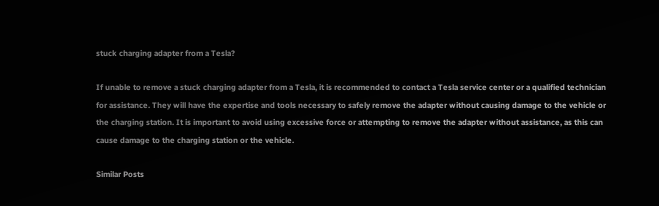stuck charging adapter from a Tesla?

If unable to remove a stuck charging adapter from a Tesla, it is recommended to contact a Tesla service center or a qualified technician for assistance. They will have the expertise and tools necessary to safely remove the adapter without causing damage to the vehicle or the charging station. It is important to avoid using excessive force or attempting to remove the adapter without assistance, as this can cause damage to the charging station or the vehicle.

Similar Posts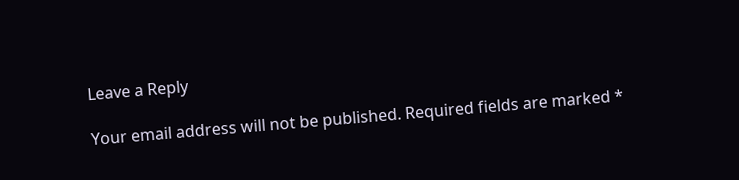Leave a Reply

Your email address will not be published. Required fields are marked *